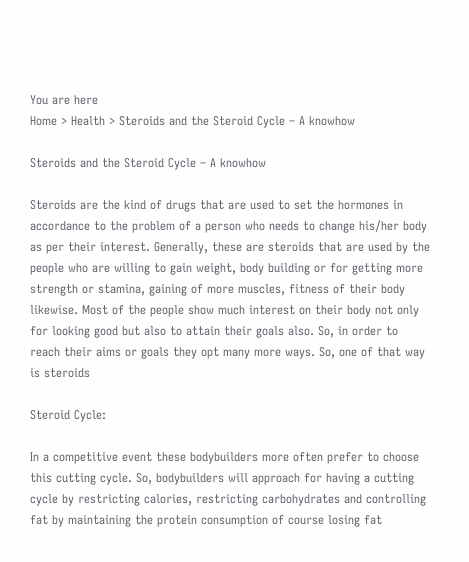You are here
Home > Health > Steroids and the Steroid Cycle – A knowhow

Steroids and the Steroid Cycle – A knowhow

Steroids are the kind of drugs that are used to set the hormones in accordance to the problem of a person who needs to change his/her body as per their interest. Generally, these are steroids that are used by the people who are willing to gain weight, body building or for getting more strength or stamina, gaining of more muscles, fitness of their body likewise. Most of the people show much interest on their body not only for looking good but also to attain their goals also. So, in order to reach their aims or goals they opt many more ways. So, one of that way is steroids

Steroid Cycle:

In a competitive event these bodybuilders more often prefer to choose this cutting cycle. So, bodybuilders will approach for having a cutting cycle by restricting calories, restricting carbohydrates and controlling fat by maintaining the protein consumption of course losing fat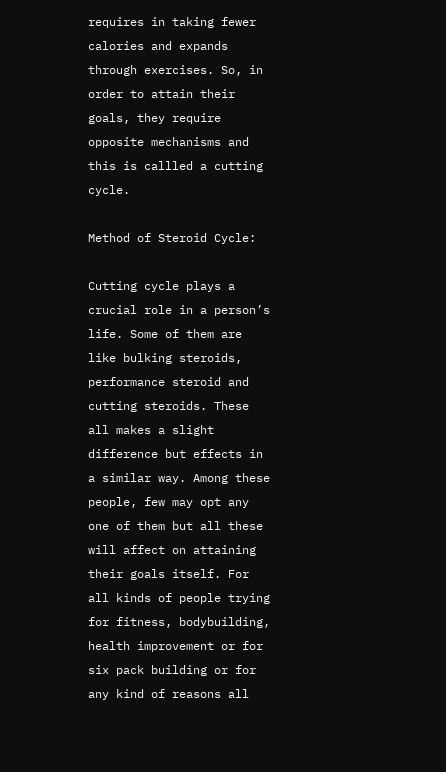requires in taking fewer calories and expands through exercises. So, in order to attain their goals, they require opposite mechanisms and this is callled a cutting cycle.

Method of Steroid Cycle:

Cutting cycle plays a crucial role in a person’s life. Some of them are like bulking steroids, performance steroid and cutting steroids. These all makes a slight difference but effects in a similar way. Among these people, few may opt any one of them but all these will affect on attaining their goals itself. For all kinds of people trying for fitness, bodybuilding, health improvement or for six pack building or for any kind of reasons all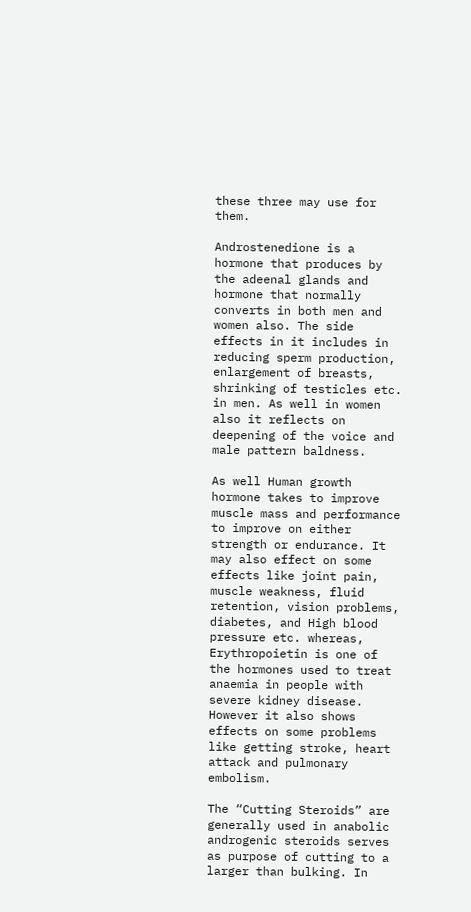these three may use for them.

Androstenedione is a hormone that produces by the adeenal glands and hormone that normally converts in both men and women also. The side effects in it includes in reducing sperm production, enlargement of breasts, shrinking of testicles etc. in men. As well in women also it reflects on deepening of the voice and male pattern baldness.

As well Human growth hormone takes to improve muscle mass and performance to improve on either strength or endurance. It may also effect on some effects like joint pain, muscle weakness, fluid retention, vision problems, diabetes, and High blood pressure etc. whereas, Erythropoietin is one of the hormones used to treat anaemia in people with severe kidney disease. However it also shows effects on some problems like getting stroke, heart attack and pulmonary embolism.

The “Cutting Steroids” are generally used in anabolic androgenic steroids serves as purpose of cutting to a larger than bulking. In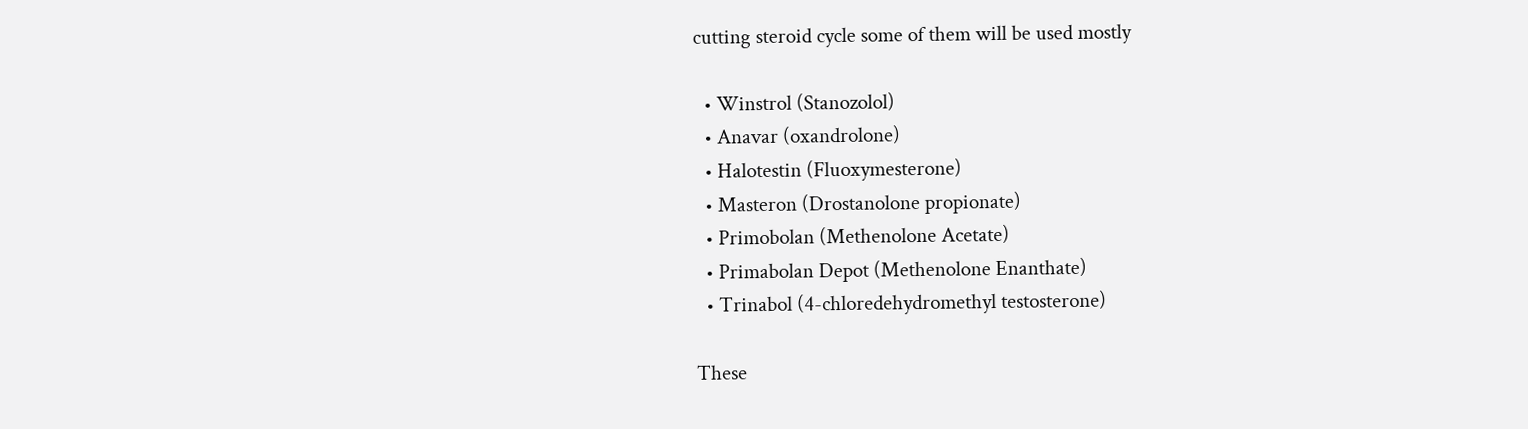cutting steroid cycle some of them will be used mostly

  • Winstrol (Stanozolol)
  • Anavar (oxandrolone)
  • Halotestin (Fluoxymesterone)
  • Masteron (Drostanolone propionate)
  • Primobolan (Methenolone Acetate)
  • Primabolan Depot (Methenolone Enanthate)
  • Trinabol (4-chloredehydromethyl testosterone)

These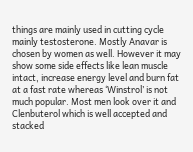things are mainly used in cutting cycle mainly testosterone. Mostly Anavar is chosen by women as well. However it may show some side effects like lean muscle intact, increase energy level and burn fat at a fast rate whereas ‘Winstrol’ is not much popular. Most men look over it and Clenbuterol which is well accepted and stacked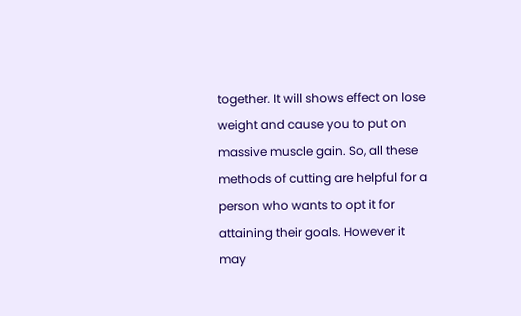together. It will shows effect on lose weight and cause you to put on massive muscle gain. So, all these methods of cutting are helpful for a person who wants to opt it for attaining their goals. However it may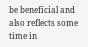be beneficial and also reflects some time in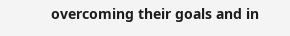overcoming their goals and in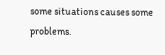some situations causes some problems.